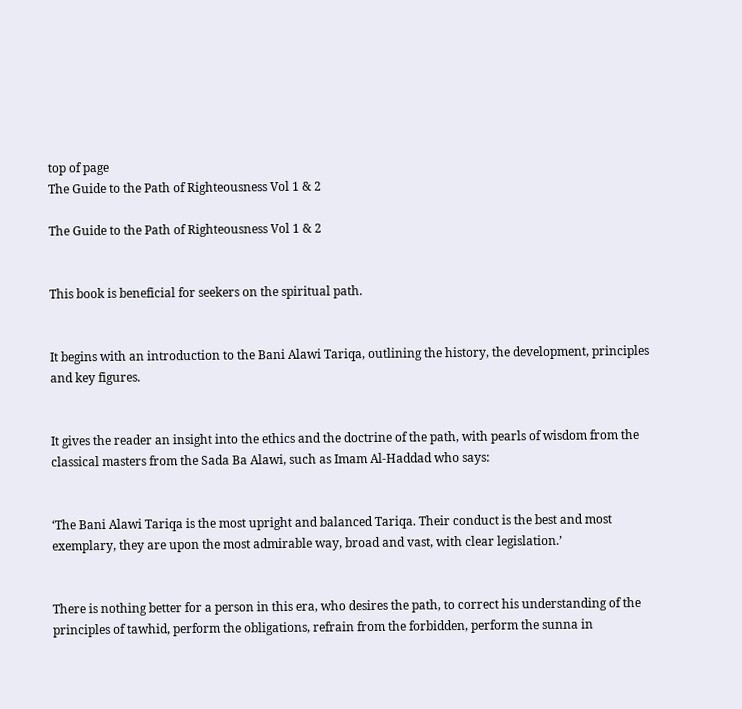top of page
The Guide to the Path of Righteousness Vol 1 & 2

The Guide to the Path of Righteousness Vol 1 & 2


This book is beneficial for seekers on the spiritual path.


It begins with an introduction to the Bani Alawi Tariqa, outlining the history, the development, principles and key figures.


It gives the reader an insight into the ethics and the doctrine of the path, with pearls of wisdom from the classical masters from the Sada Ba Alawi, such as Imam Al-Haddad who says:


‘The Bani Alawi Tariqa is the most upright and balanced Tariqa. Their conduct is the best and most exemplary, they are upon the most admirable way, broad and vast, with clear legislation.’


There is nothing better for a person in this era, who desires the path, to correct his understanding of the principles of tawhid, perform the obligations, refrain from the forbidden, perform the sunna in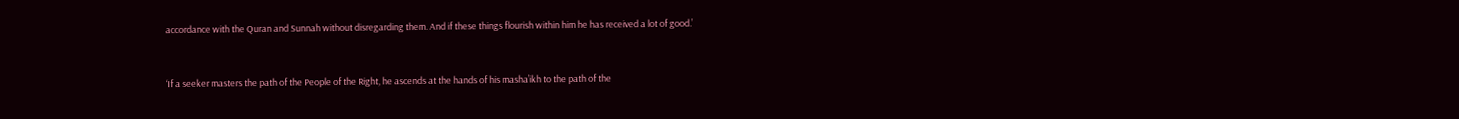accordance with the Quran and Sunnah without disregarding them. And if these things flourish within him he has received a lot of good.’


‘If a seeker masters the path of the People of the Right, he ascends at the hands of his masha’ikh to the path of the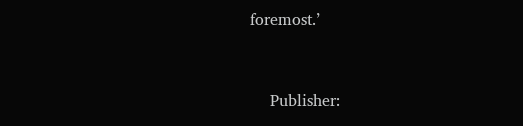foremost.’


    Publisher: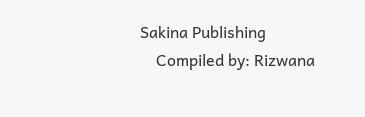Sakina Publishing
    Compiled by: Rizwana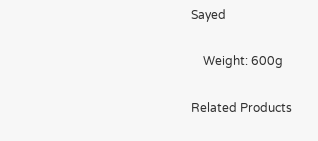Sayed

    Weight: 600g

Related Products